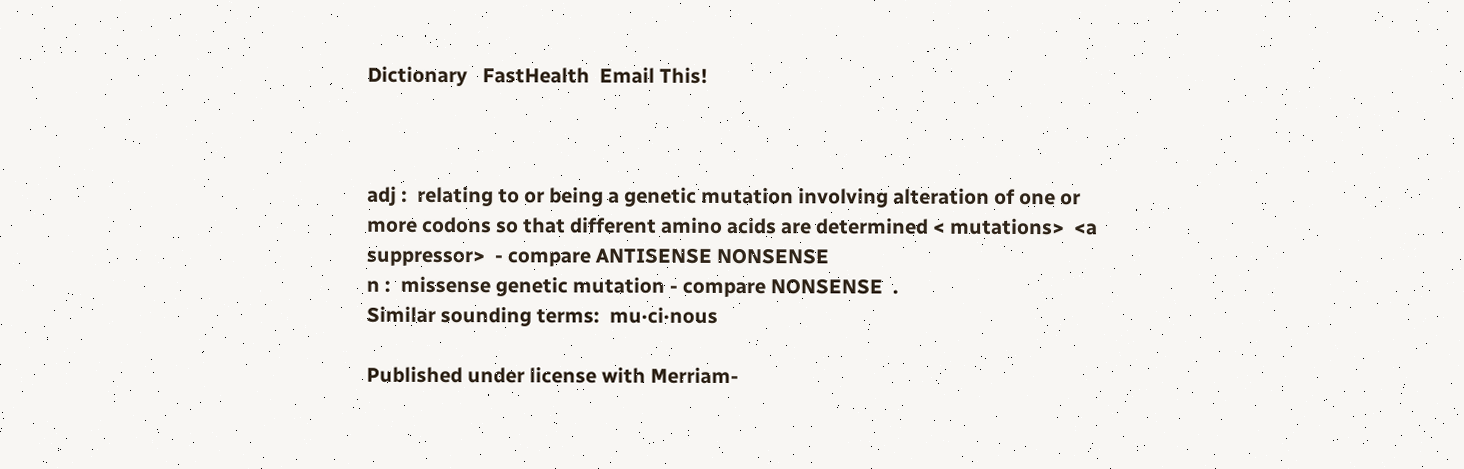Dictionary   FastHealth  Email This!



adj :  relating to or being a genetic mutation involving alteration of one or more codons so that different amino acids are determined < mutations>  <a suppressor>  - compare ANTISENSE NONSENSE
n :  missense genetic mutation - compare NONSENSE  .
Similar sounding terms:  mu·ci·nous

Published under license with Merriam-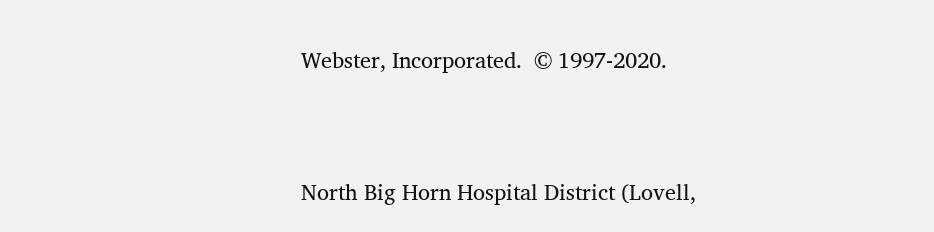Webster, Incorporated.  © 1997-2020.



North Big Horn Hospital District (Lovell,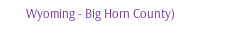Wyoming - Big Horn County)